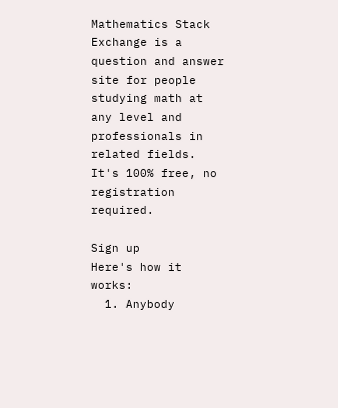Mathematics Stack Exchange is a question and answer site for people studying math at any level and professionals in related fields. It's 100% free, no registration required.

Sign up
Here's how it works:
  1. Anybody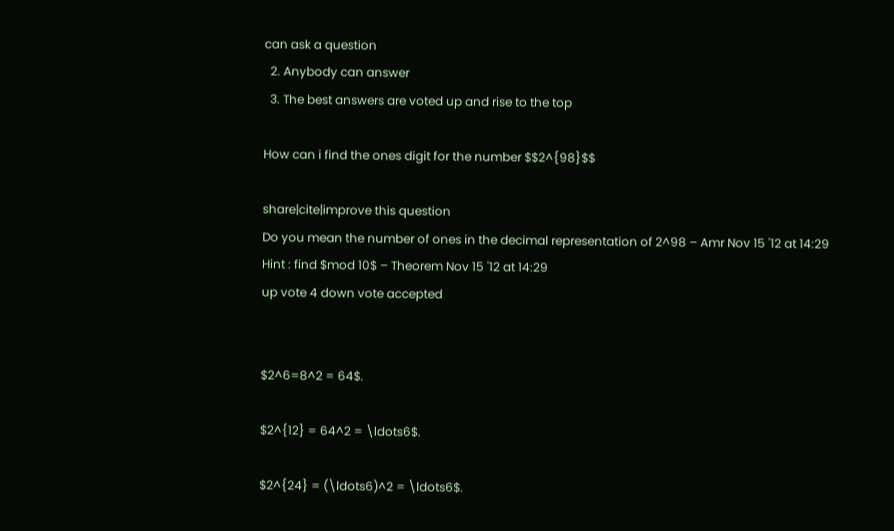can ask a question
  2. Anybody can answer
  3. The best answers are voted up and rise to the top

How can i find the ones digit for the number $$2^{98}$$

share|cite|improve this question
Do you mean the number of ones in the decimal representation of 2^98 – Amr Nov 15 '12 at 14:29
Hint : find $mod 10$ – Theorem Nov 15 '12 at 14:29
up vote 4 down vote accepted


$2^6=8^2 = 64$.

$2^{12} = 64^2 = \ldots6$.

$2^{24} = (\ldots6)^2 = \ldots6$.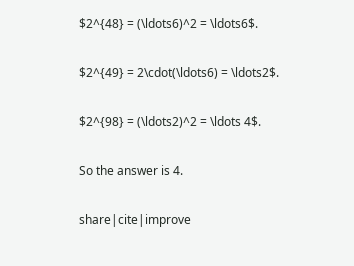$2^{48} = (\ldots6)^2 = \ldots6$.

$2^{49} = 2\cdot(\ldots6) = \ldots2$.

$2^{98} = (\ldots2)^2 = \ldots 4$.

So the answer is 4.

share|cite|improve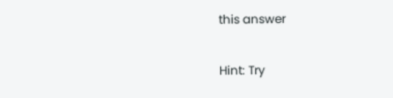this answer

Hint: Try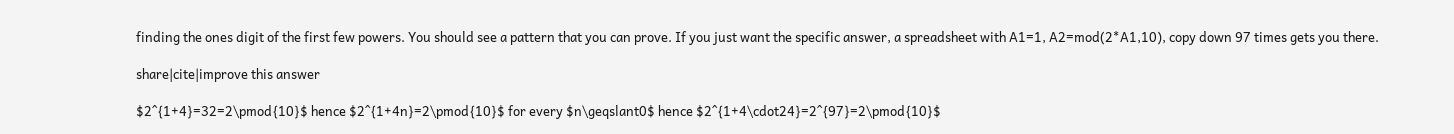finding the ones digit of the first few powers. You should see a pattern that you can prove. If you just want the specific answer, a spreadsheet with A1=1, A2=mod(2*A1,10), copy down 97 times gets you there.

share|cite|improve this answer

$2^{1+4}=32=2\pmod{10}$ hence $2^{1+4n}=2\pmod{10}$ for every $n\geqslant0$ hence $2^{1+4\cdot24}=2^{97}=2\pmod{10}$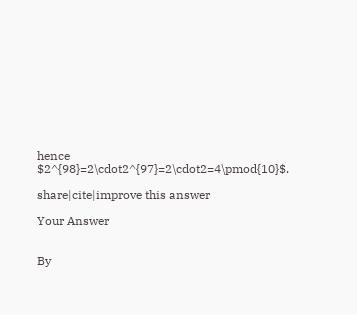hence $2^{98}=2\cdot2^{97}=2\cdot2=4\pmod{10}$.

share|cite|improve this answer

Your Answer


By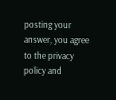posting your answer, you agree to the privacy policy and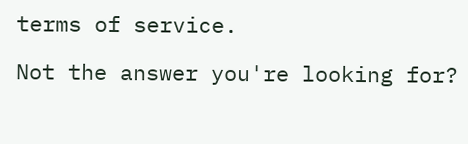terms of service.

Not the answer you're looking for?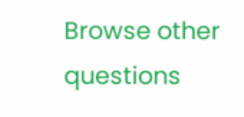Browse other questions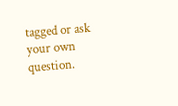tagged or ask your own question.